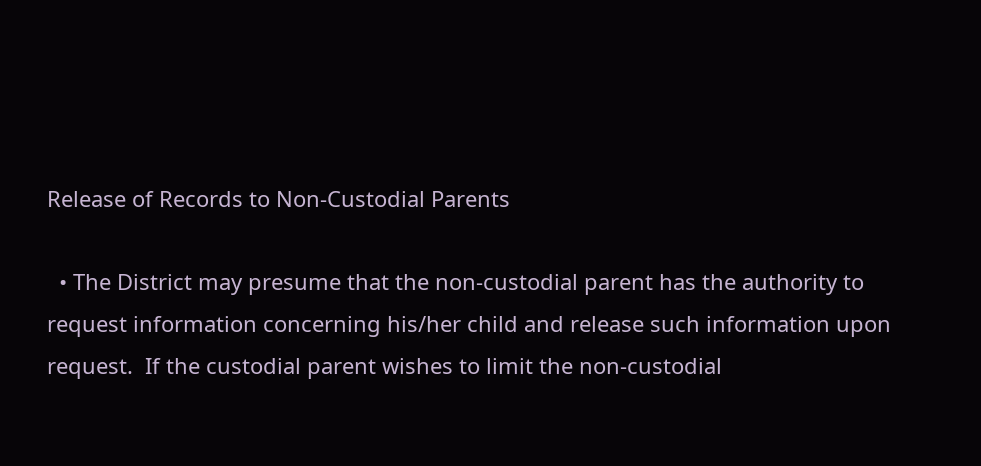Release of Records to Non-Custodial Parents

  • The District may presume that the non-custodial parent has the authority to request information concerning his/her child and release such information upon request.  If the custodial parent wishes to limit the non-custodial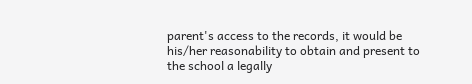parent's access to the records, it would be his/her reasonability to obtain and present to the school a legally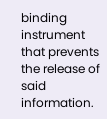binding instrument that prevents the release of said information.